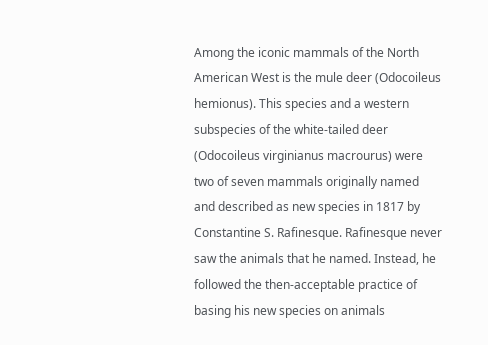Among the iconic mammals of the North American West is the mule deer (Odocoileus hemionus). This species and a western subspecies of the white-tailed deer (Odocoileus virginianus macrourus) were two of seven mammals originally named and described as new species in 1817 by Constantine S. Rafinesque. Rafinesque never saw the animals that he named. Instead, he followed the then-acceptable practice of basing his new species on animals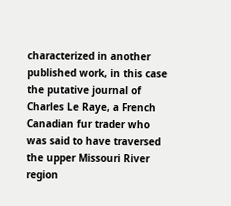characterized in another published work, in this case the putative journal of Charles Le Raye, a French Canadian fur trader who was said to have traversed the upper Missouri River region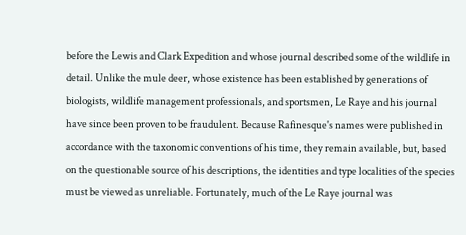before the Lewis and Clark Expedition and whose journal described some of the wildlife in detail. Unlike the mule deer, whose existence has been established by generations of biologists, wildlife management professionals, and sportsmen, Le Raye and his journal have since been proven to be fraudulent. Because Rafinesque's names were published in accordance with the taxonomic conventions of his time, they remain available, but, based on the questionable source of his descriptions, the identities and type localities of the species must be viewed as unreliable. Fortunately, much of the Le Raye journal was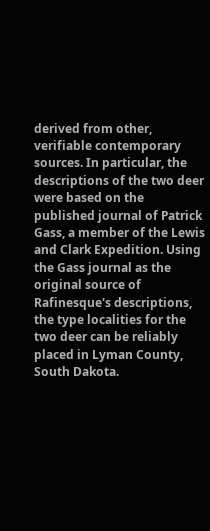derived from other, verifiable contemporary sources. In particular, the descriptions of the two deer were based on the published journal of Patrick Gass, a member of the Lewis and Clark Expedition. Using the Gass journal as the original source of Rafinesque's descriptions, the type localities for the two deer can be reliably placed in Lyman County, South Dakota.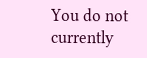You do not currently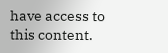have access to this content.